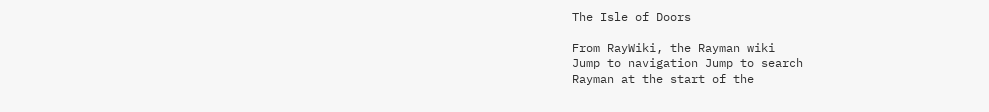The Isle of Doors

From RayWiki, the Rayman wiki
Jump to navigation Jump to search
Rayman at the start of the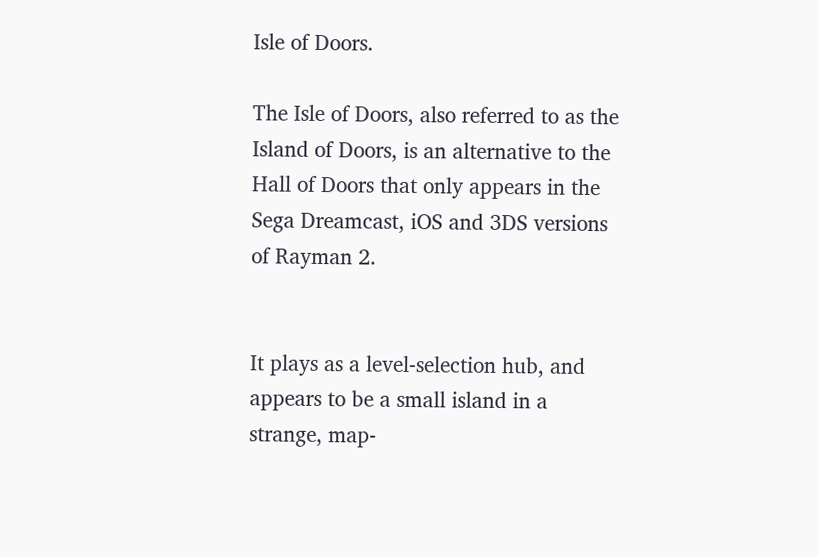Isle of Doors.

The Isle of Doors, also referred to as the Island of Doors, is an alternative to the Hall of Doors that only appears in the Sega Dreamcast, iOS and 3DS versions of Rayman 2.


It plays as a level-selection hub, and appears to be a small island in a strange, map-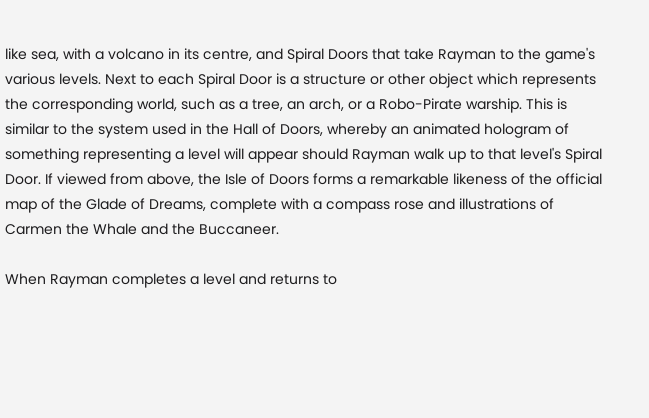like sea, with a volcano in its centre, and Spiral Doors that take Rayman to the game's various levels. Next to each Spiral Door is a structure or other object which represents the corresponding world, such as a tree, an arch, or a Robo-Pirate warship. This is similar to the system used in the Hall of Doors, whereby an animated hologram of something representing a level will appear should Rayman walk up to that level's Spiral Door. If viewed from above, the Isle of Doors forms a remarkable likeness of the official map of the Glade of Dreams, complete with a compass rose and illustrations of Carmen the Whale and the Buccaneer.

When Rayman completes a level and returns to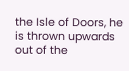the Isle of Doors, he is thrown upwards out of the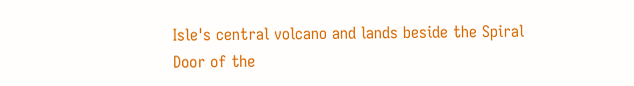Isle's central volcano and lands beside the Spiral Door of the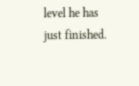level he has just finished.